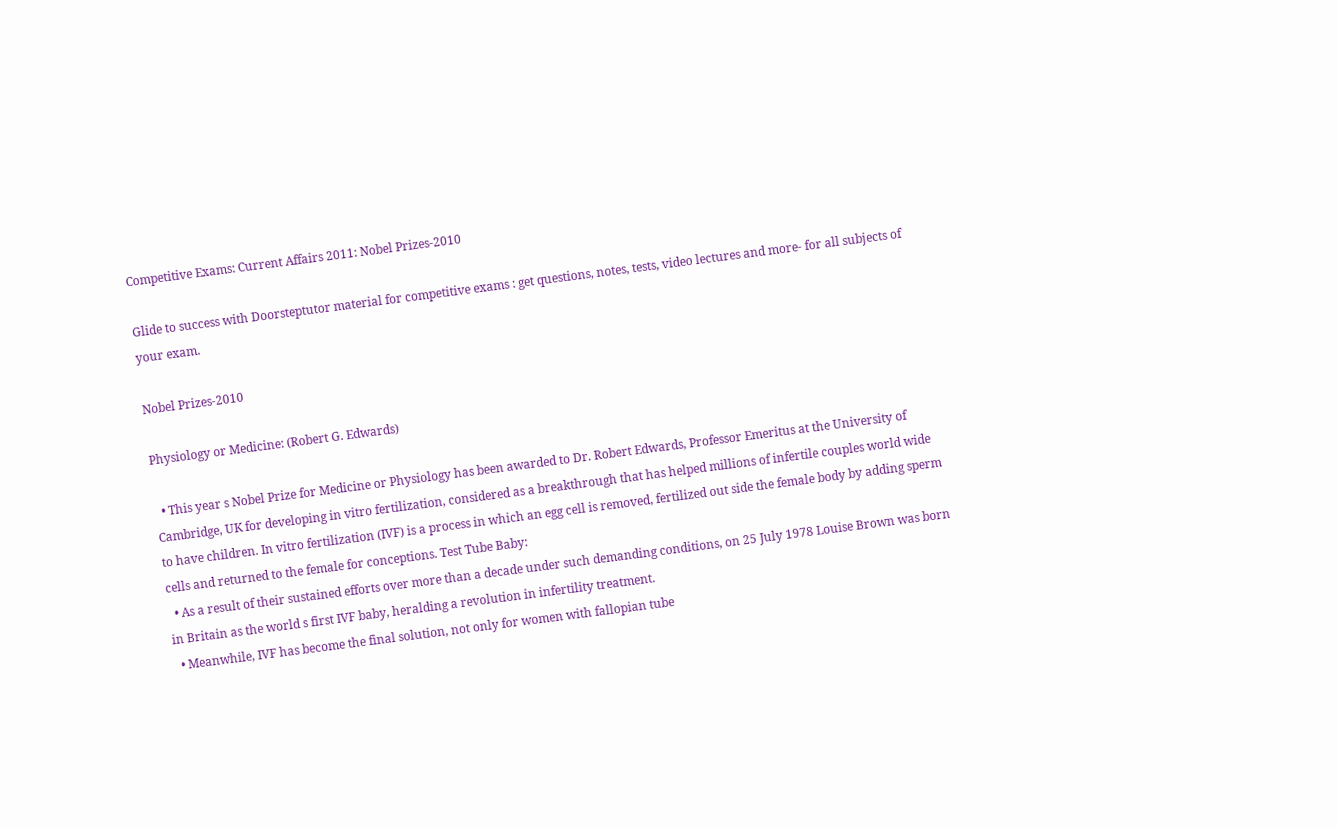Competitive Exams: Current Affairs 2011: Nobel Prizes-2010

Glide to success with Doorsteptutor material for competitive exams : get questions, notes, tests, video lectures and more- for all subjects of your exam.

Nobel Prizes-2010

Physiology or Medicine: (Robert G. Edwards)

  • This year s Nobel Prize for Medicine or Physiology has been awarded to Dr. Robert Edwards, Professor Emeritus at the University of Cambridge, UK for developing in vitro fertilization, considered as a breakthrough that has helped millions of infertile couples world wide to have children. In vitro fertilization (IVF) is a process in which an egg cell is removed, fertilized out side the female body by adding sperm cells and returned to the female for conceptions. Test Tube Baby:
  • As a result of their sustained efforts over more than a decade under such demanding conditions, on 25 July 1978 Louise Brown was born in Britain as the world s first IVF baby, heralding a revolution in infertility treatment.
  • Meanwhile, IVF has become the final solution, not only for women with fallopian tube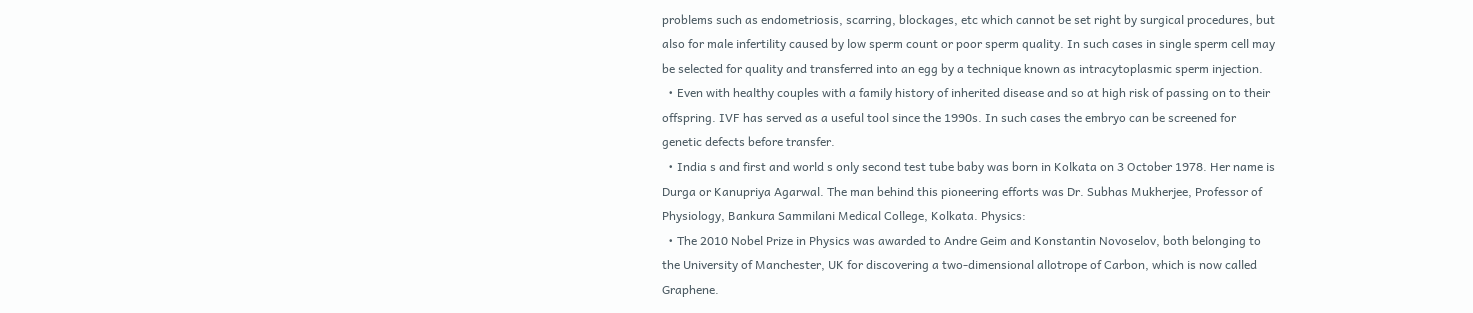problems such as endometriosis, scarring, blockages, etc which cannot be set right by surgical procedures, but also for male infertility caused by low sperm count or poor sperm quality. In such cases in single sperm cell may be selected for quality and transferred into an egg by a technique known as intracytoplasmic sperm injection.
  • Even with healthy couples with a family history of inherited disease and so at high risk of passing on to their offspring. IVF has served as a useful tool since the 1990s. In such cases the embryo can be screened for genetic defects before transfer.
  • India s and first and world s only second test tube baby was born in Kolkata on 3 October 1978. Her name is Durga or Kanupriya Agarwal. The man behind this pioneering efforts was Dr. Subhas Mukherjee, Professor of Physiology, Bankura Sammilani Medical College, Kolkata. Physics:
  • The 2010 Nobel Prize in Physics was awarded to Andre Geim and Konstantin Novoselov, both belonging to the University of Manchester, UK for discovering a two-dimensional allotrope of Carbon, which is now called Graphene.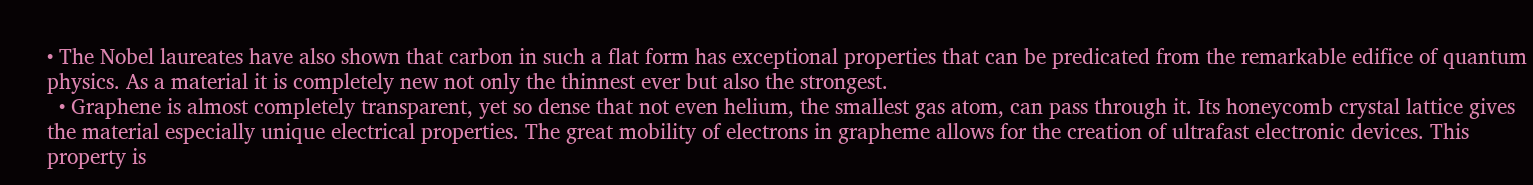• The Nobel laureates have also shown that carbon in such a flat form has exceptional properties that can be predicated from the remarkable edifice of quantum physics. As a material it is completely new not only the thinnest ever but also the strongest.
  • Graphene is almost completely transparent, yet so dense that not even helium, the smallest gas atom, can pass through it. Its honeycomb crystal lattice gives the material especially unique electrical properties. The great mobility of electrons in grapheme allows for the creation of ultrafast electronic devices. This property is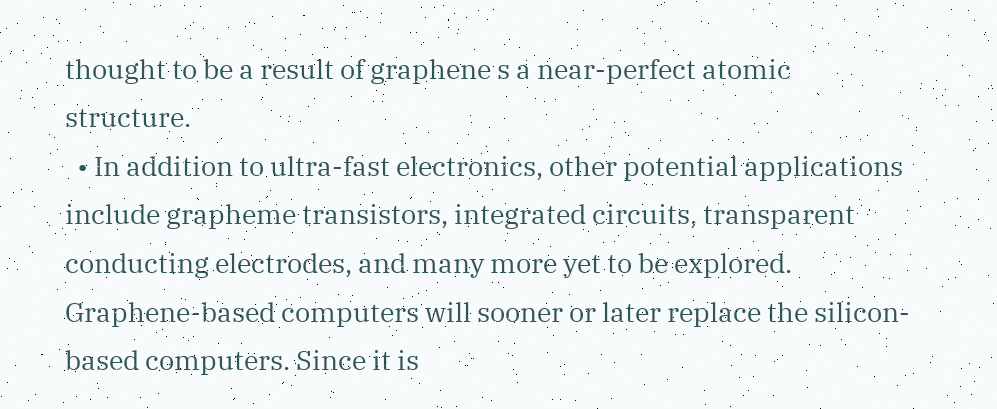thought to be a result of graphene s a near-perfect atomic structure.
  • In addition to ultra-fast electronics, other potential applications include grapheme transistors, integrated circuits, transparent conducting electrodes, and many more yet to be explored. Graphene-based computers will sooner or later replace the silicon-based computers. Since it is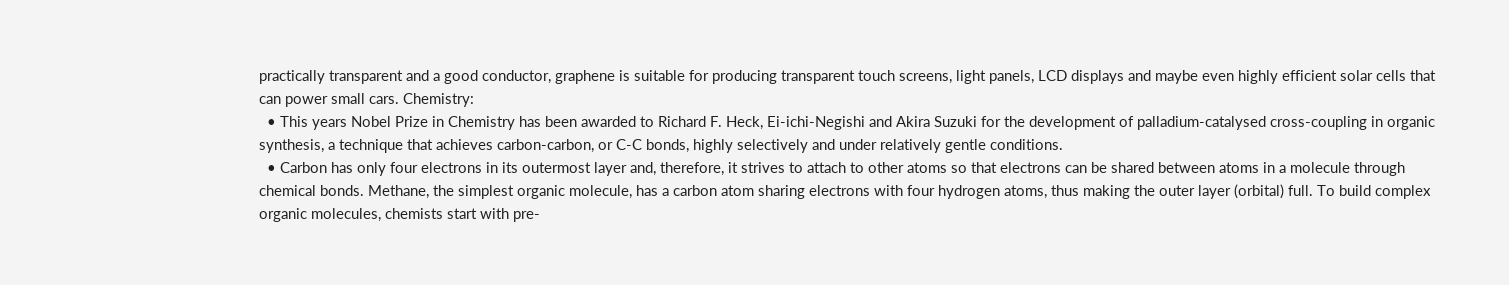practically transparent and a good conductor, graphene is suitable for producing transparent touch screens, light panels, LCD displays and maybe even highly efficient solar cells that can power small cars. Chemistry:
  • This years Nobel Prize in Chemistry has been awarded to Richard F. Heck, Ei-ichi-Negishi and Akira Suzuki for the development of palladium-catalysed cross-coupling in organic synthesis, a technique that achieves carbon-carbon, or C-C bonds, highly selectively and under relatively gentle conditions.
  • Carbon has only four electrons in its outermost layer and, therefore, it strives to attach to other atoms so that electrons can be shared between atoms in a molecule through chemical bonds. Methane, the simplest organic molecule, has a carbon atom sharing electrons with four hydrogen atoms, thus making the outer layer (orbital) full. To build complex organic molecules, chemists start with pre-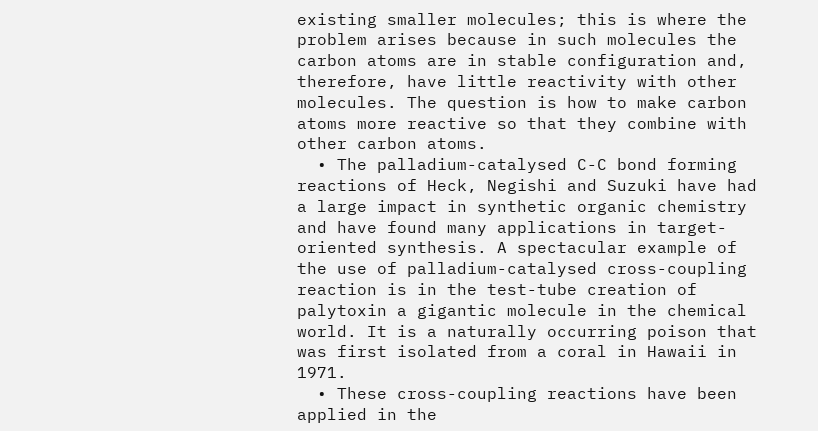existing smaller molecules; this is where the problem arises because in such molecules the carbon atoms are in stable configuration and, therefore, have little reactivity with other molecules. The question is how to make carbon atoms more reactive so that they combine with other carbon atoms.
  • The palladium-catalysed C-C bond forming reactions of Heck, Negishi and Suzuki have had a large impact in synthetic organic chemistry and have found many applications in target-oriented synthesis. A spectacular example of the use of palladium-catalysed cross-coupling reaction is in the test-tube creation of palytoxin a gigantic molecule in the chemical world. It is a naturally occurring poison that was first isolated from a coral in Hawaii in 1971.
  • These cross-coupling reactions have been applied in the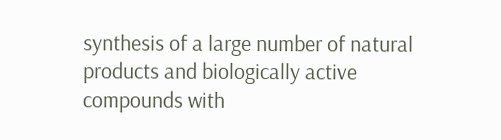synthesis of a large number of natural products and biologically active compounds with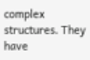complex structures. They have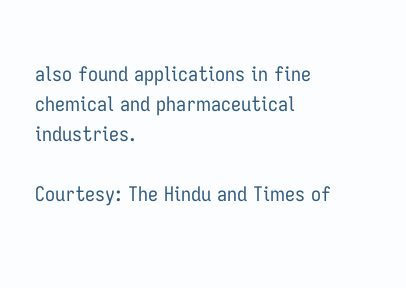also found applications in fine chemical and pharmaceutical industries.

Courtesy: The Hindu and Times of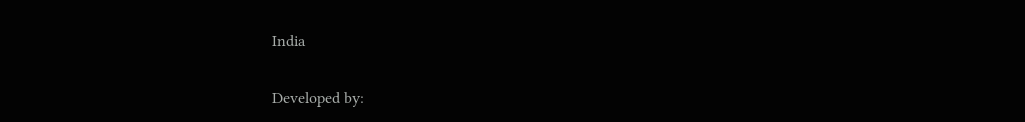India

Developed by: